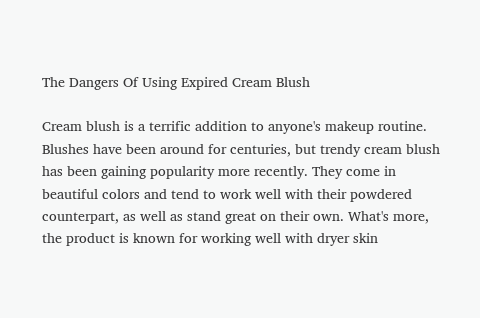The Dangers Of Using Expired Cream Blush

Cream blush is a terrific addition to anyone's makeup routine. Blushes have been around for centuries, but trendy cream blush has been gaining popularity more recently. They come in beautiful colors and tend to work well with their powdered counterpart, as well as stand great on their own. What's more, the product is known for working well with dryer skin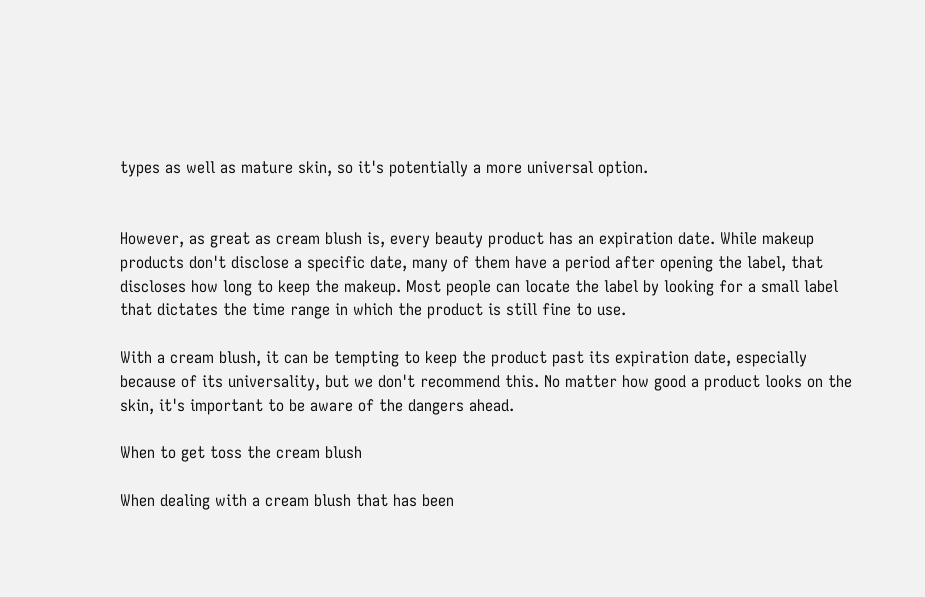types as well as mature skin, so it's potentially a more universal option.


However, as great as cream blush is, every beauty product has an expiration date. While makeup products don't disclose a specific date, many of them have a period after opening the label, that discloses how long to keep the makeup. Most people can locate the label by looking for a small label that dictates the time range in which the product is still fine to use.

With a cream blush, it can be tempting to keep the product past its expiration date, especially because of its universality, but we don't recommend this. No matter how good a product looks on the skin, it's important to be aware of the dangers ahead.

When to get toss the cream blush

When dealing with a cream blush that has been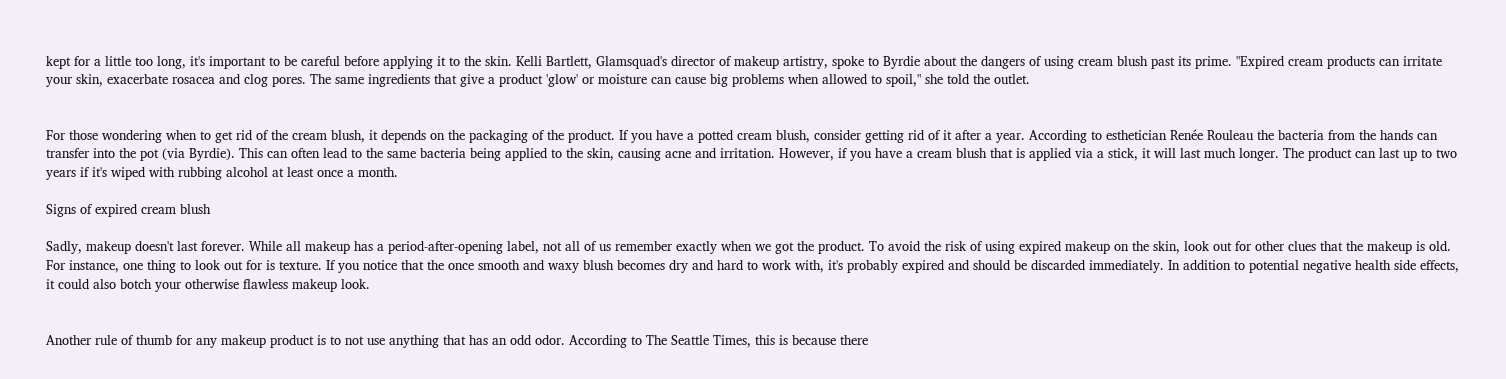kept for a little too long, it's important to be careful before applying it to the skin. Kelli Bartlett, Glamsquad's director of makeup artistry, spoke to Byrdie about the dangers of using cream blush past its prime. "Expired cream products can irritate your skin, exacerbate rosacea and clog pores. The same ingredients that give a product 'glow' or moisture can cause big problems when allowed to spoil," she told the outlet.


For those wondering when to get rid of the cream blush, it depends on the packaging of the product. If you have a potted cream blush, consider getting rid of it after a year. According to esthetician Renée Rouleau the bacteria from the hands can transfer into the pot (via Byrdie). This can often lead to the same bacteria being applied to the skin, causing acne and irritation. However, if you have a cream blush that is applied via a stick, it will last much longer. The product can last up to two years if it's wiped with rubbing alcohol at least once a month.

Signs of expired cream blush

Sadly, makeup doesn't last forever. While all makeup has a period-after-opening label, not all of us remember exactly when we got the product. To avoid the risk of using expired makeup on the skin, look out for other clues that the makeup is old. For instance, one thing to look out for is texture. If you notice that the once smooth and waxy blush becomes dry and hard to work with, it's probably expired and should be discarded immediately. In addition to potential negative health side effects, it could also botch your otherwise flawless makeup look.


Another rule of thumb for any makeup product is to not use anything that has an odd odor. According to The Seattle Times, this is because there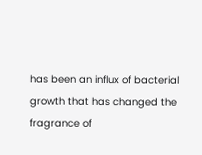has been an influx of bacterial growth that has changed the fragrance of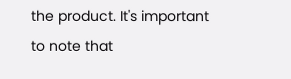the product. It's important to note that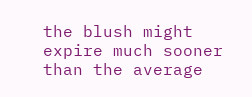the blush might expire much sooner than the average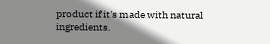product if it's made with natural ingredients.